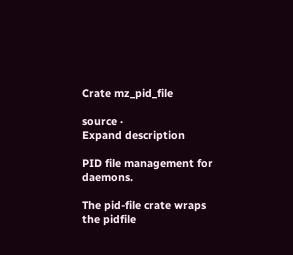Crate mz_pid_file

source ·
Expand description

PID file management for daemons.

The pid-file crate wraps the pidfile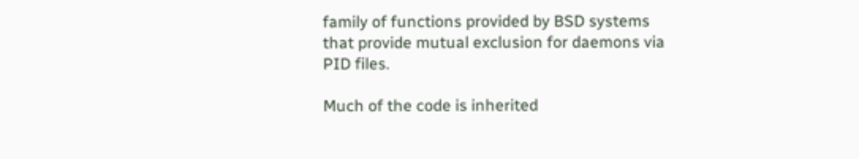family of functions provided by BSD systems that provide mutual exclusion for daemons via PID files.

Much of the code is inherited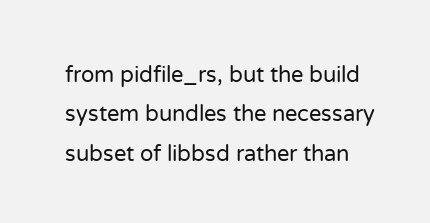from pidfile_rs, but the build system bundles the necessary subset of libbsd rather than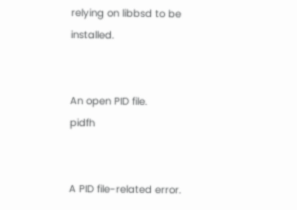relying on libbsd to be installed.


An open PID file.
pidfh


A PID file-related error.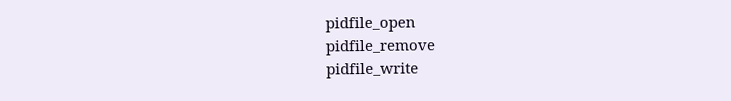pidfile_open
pidfile_remove
pidfile_write